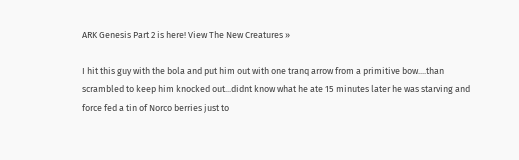ARK Genesis Part 2 is here! View The New Creatures »

I hit this guy with the bola and put him out with one tranq arrow from a primitive bow....than scrambled to keep him knocked out...didnt know what he ate 15 minutes later he was starving and force fed a tin of Norco berries just to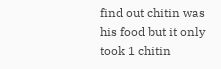find out chitin was his food but it only took 1 chitin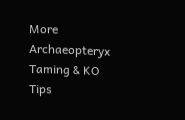More Archaeopteryx Taming & KO Tips